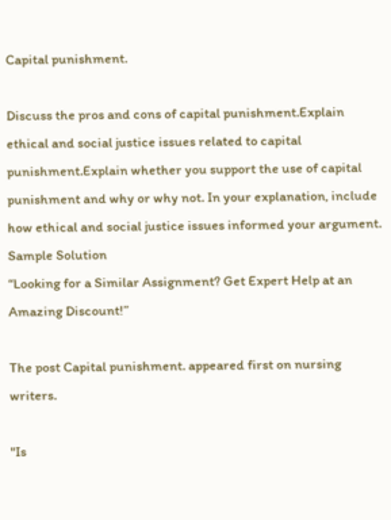Capital punishment.

Discuss the pros and cons of capital punishment.Explain ethical and social justice issues related to capital punishment.Explain whether you support the use of capital punishment and why or why not. In your explanation, include how ethical and social justice issues informed your argument. Sample Solution
“Looking for a Similar Assignment? Get Expert Help at an Amazing Discount!”

The post Capital punishment. appeared first on nursing writers.

"Is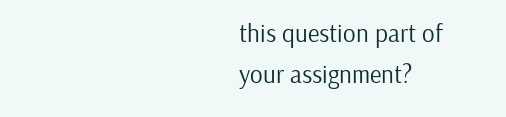this question part of your assignment?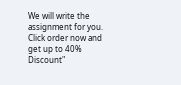We will write the assignment for you. Click order now and get up to 40% Discount"